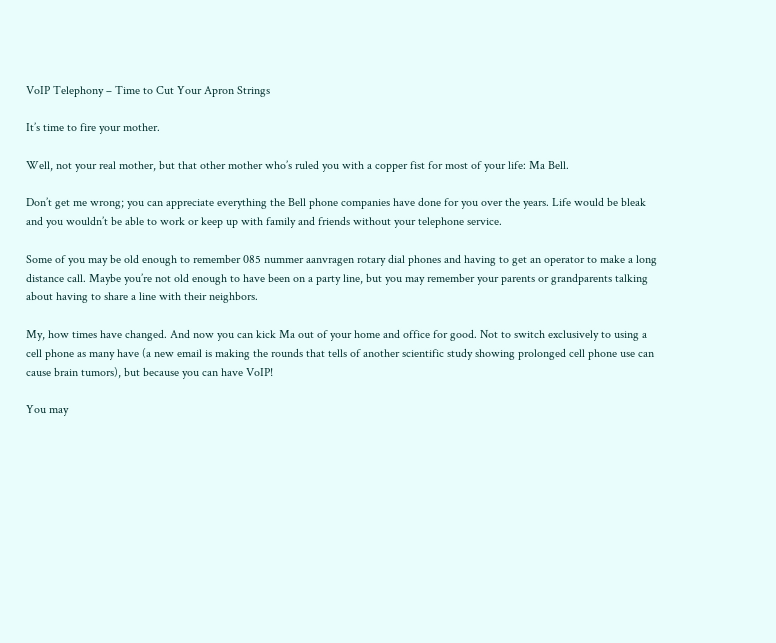VoIP Telephony – Time to Cut Your Apron Strings

It’s time to fire your mother.

Well, not your real mother, but that other mother who’s ruled you with a copper fist for most of your life: Ma Bell.

Don’t get me wrong; you can appreciate everything the Bell phone companies have done for you over the years. Life would be bleak and you wouldn’t be able to work or keep up with family and friends without your telephone service.

Some of you may be old enough to remember 085 nummer aanvragen rotary dial phones and having to get an operator to make a long distance call. Maybe you’re not old enough to have been on a party line, but you may remember your parents or grandparents talking about having to share a line with their neighbors.

My, how times have changed. And now you can kick Ma out of your home and office for good. Not to switch exclusively to using a cell phone as many have (a new email is making the rounds that tells of another scientific study showing prolonged cell phone use can cause brain tumors), but because you can have VoIP!

You may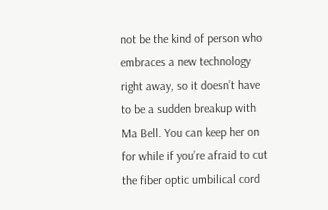not be the kind of person who embraces a new technology right away, so it doesn’t have to be a sudden breakup with Ma Bell. You can keep her on for while if you’re afraid to cut the fiber optic umbilical cord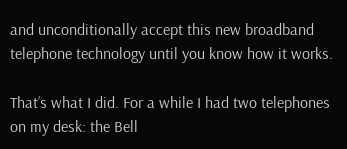and unconditionally accept this new broadband telephone technology until you know how it works.

That’s what I did. For a while I had two telephones on my desk: the Bell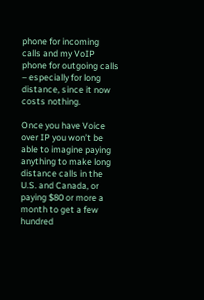phone for incoming calls and my VoIP phone for outgoing calls – especially for long distance, since it now costs nothing.

Once you have Voice over IP you won’t be able to imagine paying anything to make long distance calls in the U.S. and Canada, or paying $80 or more a month to get a few hundred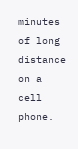minutes of long distance on a cell phone.